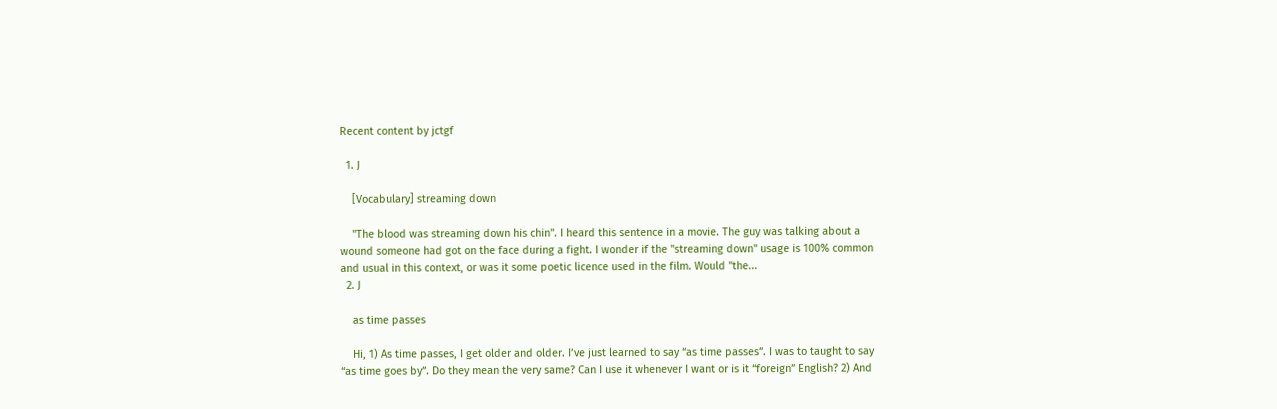Recent content by jctgf

  1. J

    [Vocabulary] streaming down

    "The blood was streaming down his chin". I heard this sentence in a movie. The guy was talking about a wound someone had got on the face during a fight. I wonder if the "streaming down" usage is 100% common and usual in this context, or was it some poetic licence used in the film. Would "the...
  2. J

    as time passes

    Hi, 1) As time passes, I get older and older. I’ve just learned to say “as time passes”. I was to taught to say “as time goes by”. Do they mean the very same? Can I use it whenever I want or is it “foreign” English? 2) And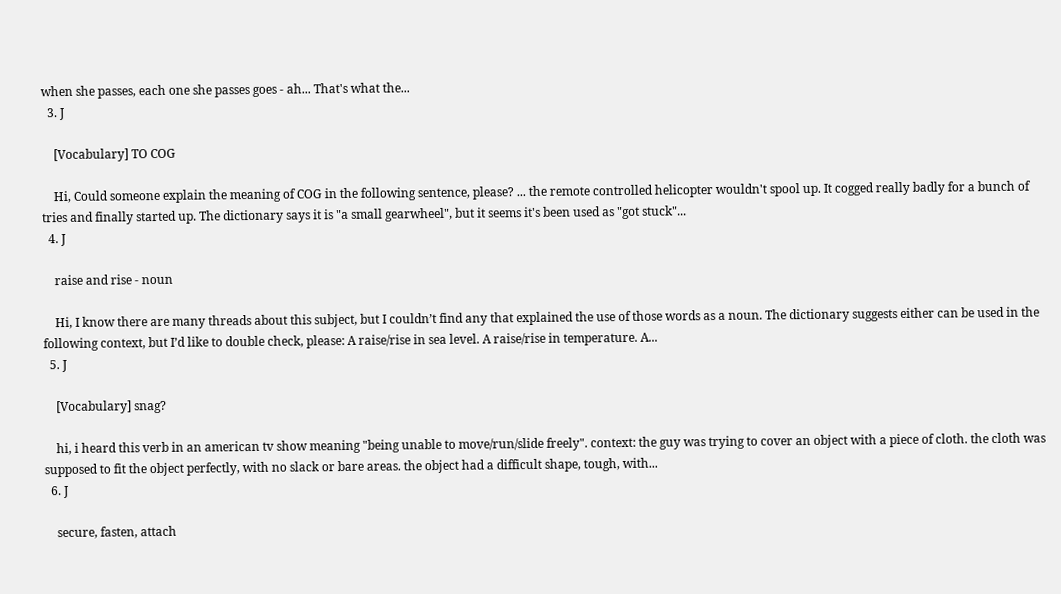when she passes, each one she passes goes - ah... That's what the...
  3. J

    [Vocabulary] TO COG

    Hi, Could someone explain the meaning of COG in the following sentence, please? ... the remote controlled helicopter wouldn't spool up. It cogged really badly for a bunch of tries and finally started up. The dictionary says it is "a small gearwheel", but it seems it's been used as "got stuck"...
  4. J

    raise and rise - noun

    Hi, I know there are many threads about this subject, but I couldn’t find any that explained the use of those words as a noun. The dictionary suggests either can be used in the following context, but I’d like to double check, please: A raise/rise in sea level. A raise/rise in temperature. A...
  5. J

    [Vocabulary] snag?

    hi, i heard this verb in an american tv show meaning "being unable to move/run/slide freely". context: the guy was trying to cover an object with a piece of cloth. the cloth was supposed to fit the object perfectly, with no slack or bare areas. the object had a difficult shape, tough, with...
  6. J

    secure, fasten, attach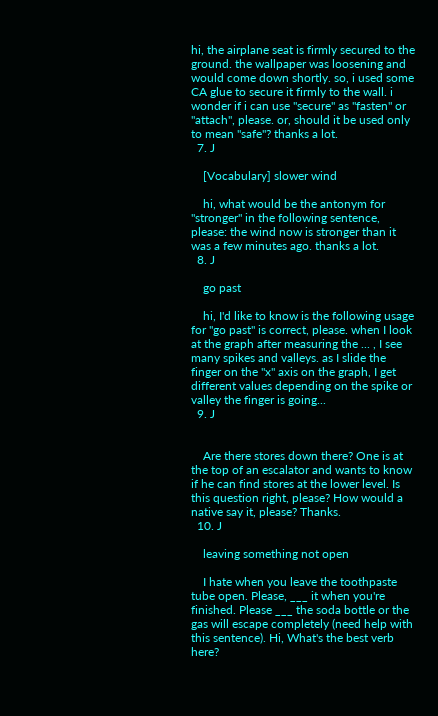hi, the airplane seat is firmly secured to the ground. the wallpaper was loosening and would come down shortly. so, i used some CA glue to secure it firmly to the wall. i wonder if i can use "secure" as "fasten" or "attach", please. or, should it be used only to mean "safe"? thanks a lot.
  7. J

    [Vocabulary] slower wind

    hi, what would be the antonym for "stronger" in the following sentence, please: the wind now is stronger than it was a few minutes ago. thanks a lot.
  8. J

    go past

    hi, I'd like to know is the following usage for ''go past'' is correct, please. when I look at the graph after measuring the ... , I see many spikes and valleys. as I slide the finger on the "x" axis on the graph, I get different values depending on the spike or valley the finger is going...
  9. J


    Are there stores down there? One is at the top of an escalator and wants to know if he can find stores at the lower level. Is this question right, please? How would a native say it, please? Thanks.
  10. J

    leaving something not open

    I hate when you leave the toothpaste tube open. Please, ___ it when you're finished. Please ___ the soda bottle or the gas will escape completely (need help with this sentence). Hi, What's the best verb here?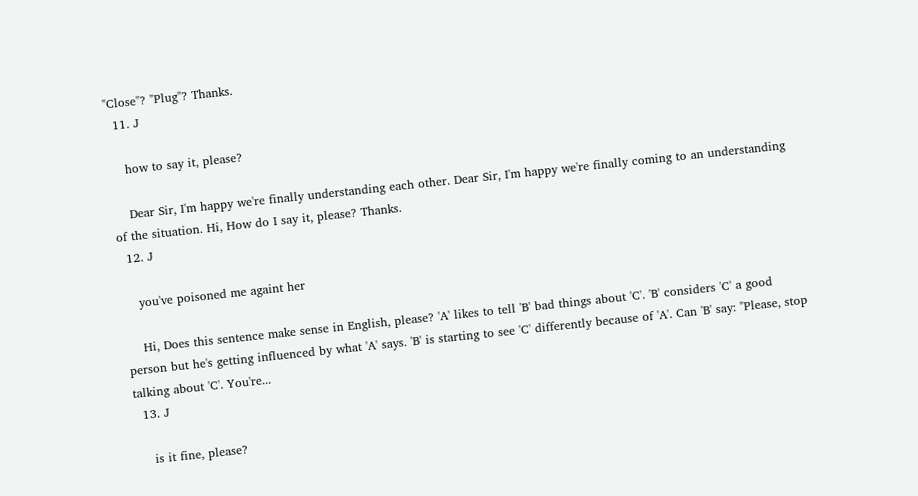"Close"? "Plug"? Thanks.
  11. J

    how to say it, please?

    Dear Sir, I'm happy we're finally understanding each other. Dear Sir, I'm happy we're finally coming to an understanding of the situation. Hi, How do I say it, please? Thanks.
  12. J

    you've poisoned me againt her

    Hi, Does this sentence make sense in English, please? 'A' likes to tell 'B' bad things about 'C'. 'B' considers 'C' a good person but he's getting influenced by what 'A' says. 'B' is starting to see 'C' differently because of 'A'. Can 'B' say: "Please, stop talking about 'C'. You're...
  13. J

    is it fine, please?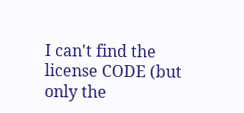I can't find the license CODE (but only the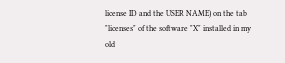license ID and the USER NAME) on the tab "licenses" of the software "X" installed in my old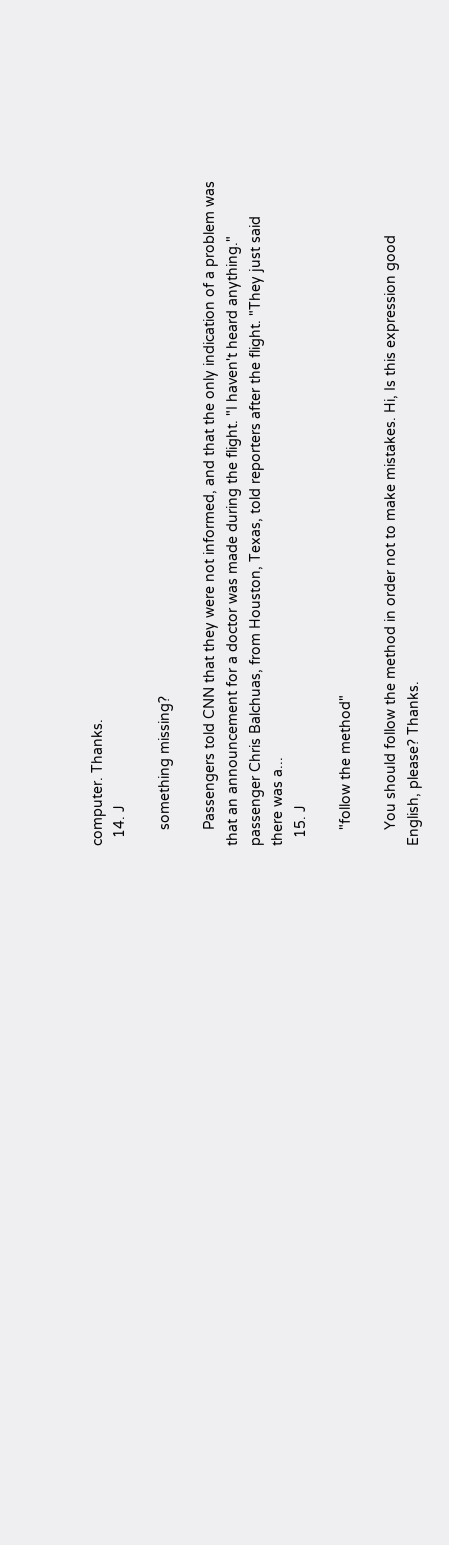computer. Thanks.
  14. J

    something missing?

    Passengers told CNN that they were not informed, and that the only indication of a problem was that an announcement for a doctor was made during the flight. "I haven't heard anything." passenger Chris Balchuas, from Houston, Texas, told reporters after the flight. "They just said there was a...
  15. J

    "follow the method"

    You should follow the method in order not to make mistakes. Hi, Is this expression good English, please? Thanks.